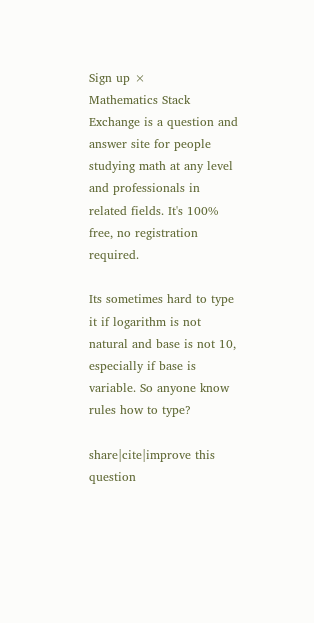Sign up ×
Mathematics Stack Exchange is a question and answer site for people studying math at any level and professionals in related fields. It's 100% free, no registration required.

Its sometimes hard to type it if logarithm is not natural and base is not 10, especially if base is variable. So anyone know rules how to type?

share|cite|improve this question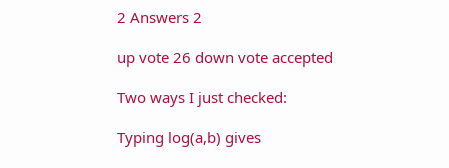2 Answers 2

up vote 26 down vote accepted

Two ways I just checked:

Typing log(a,b) gives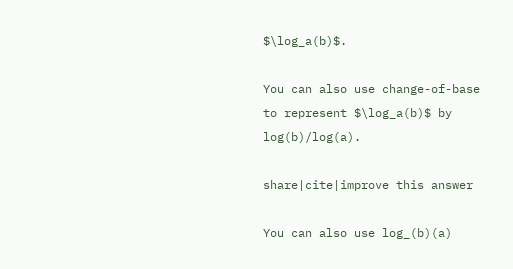$\log_a(b)$.

You can also use change-of-base to represent $\log_a(b)$ by log(b)/log(a).

share|cite|improve this answer

You can also use log_(b)(a)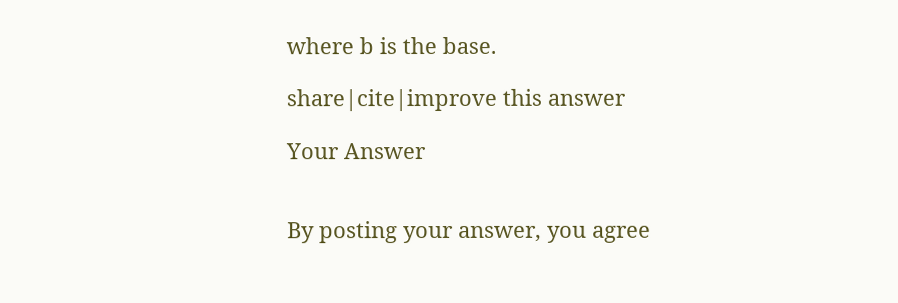where b is the base.

share|cite|improve this answer

Your Answer


By posting your answer, you agree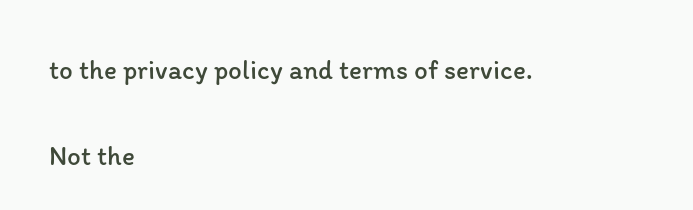to the privacy policy and terms of service.

Not the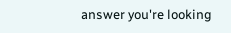answer you're looking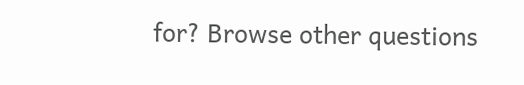for? Browse other questions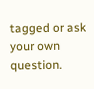tagged or ask your own question.